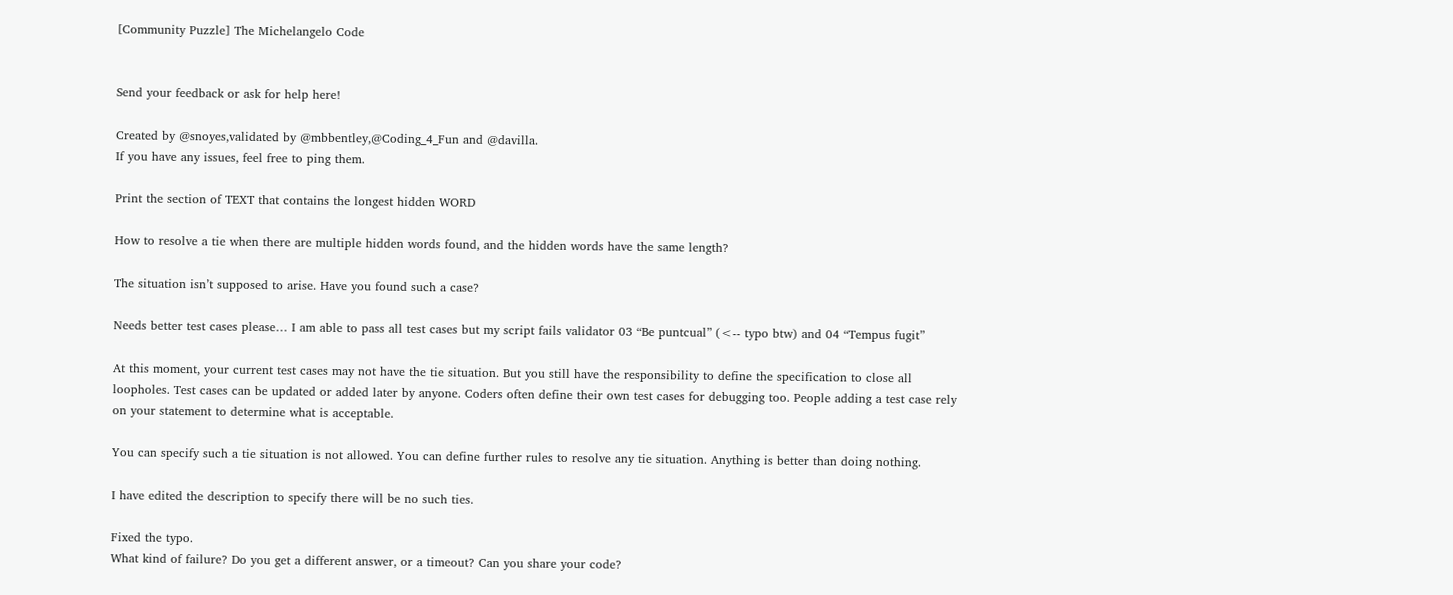[Community Puzzle] The Michelangelo Code


Send your feedback or ask for help here!

Created by @snoyes,validated by @mbbentley,@Coding_4_Fun and @davilla.
If you have any issues, feel free to ping them.

Print the section of TEXT that contains the longest hidden WORD

How to resolve a tie when there are multiple hidden words found, and the hidden words have the same length?

The situation isn’t supposed to arise. Have you found such a case?

Needs better test cases please… I am able to pass all test cases but my script fails validator 03 “Be puntcual” (<-- typo btw) and 04 “Tempus fugit”

At this moment, your current test cases may not have the tie situation. But you still have the responsibility to define the specification to close all loopholes. Test cases can be updated or added later by anyone. Coders often define their own test cases for debugging too. People adding a test case rely on your statement to determine what is acceptable.

You can specify such a tie situation is not allowed. You can define further rules to resolve any tie situation. Anything is better than doing nothing.

I have edited the description to specify there will be no such ties.

Fixed the typo.
What kind of failure? Do you get a different answer, or a timeout? Can you share your code?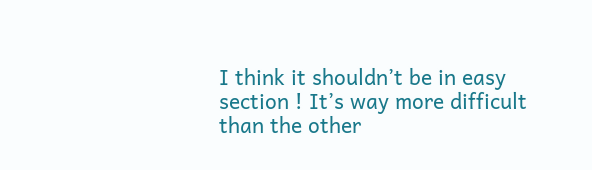I think it shouldn’t be in easy section ! It’s way more difficult than the other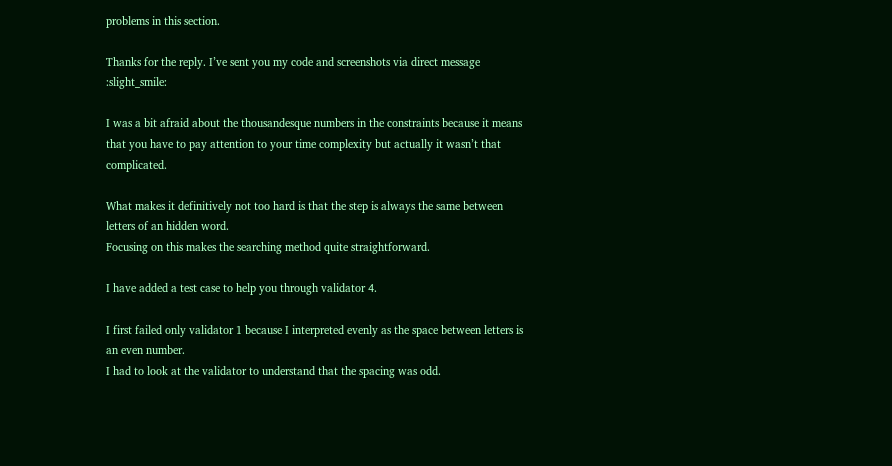problems in this section.

Thanks for the reply. I’ve sent you my code and screenshots via direct message :slight_smile:

I was a bit afraid about the thousandesque numbers in the constraints because it means that you have to pay attention to your time complexity but actually it wasn’t that complicated.

What makes it definitively not too hard is that the step is always the same between letters of an hidden word.
Focusing on this makes the searching method quite straightforward.

I have added a test case to help you through validator 4.

I first failed only validator 1 because I interpreted evenly as the space between letters is an even number.
I had to look at the validator to understand that the spacing was odd.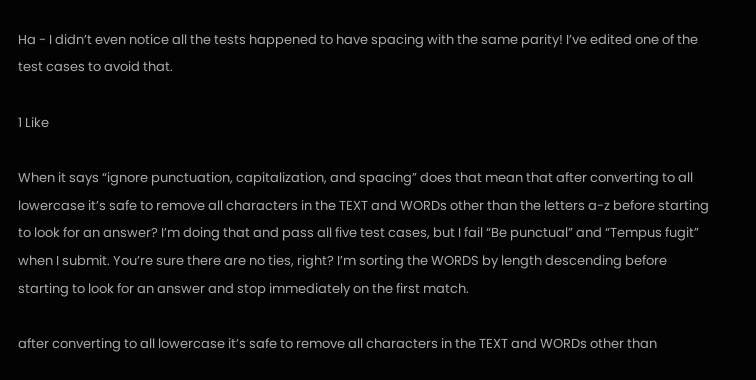Ha - I didn’t even notice all the tests happened to have spacing with the same parity! I’ve edited one of the test cases to avoid that.

1 Like

When it says “ignore punctuation, capitalization, and spacing” does that mean that after converting to all lowercase it’s safe to remove all characters in the TEXT and WORDs other than the letters a-z before starting to look for an answer? I’m doing that and pass all five test cases, but I fail “Be punctual” and “Tempus fugit” when I submit. You’re sure there are no ties, right? I’m sorting the WORDS by length descending before starting to look for an answer and stop immediately on the first match.

after converting to all lowercase it’s safe to remove all characters in the TEXT and WORDs other than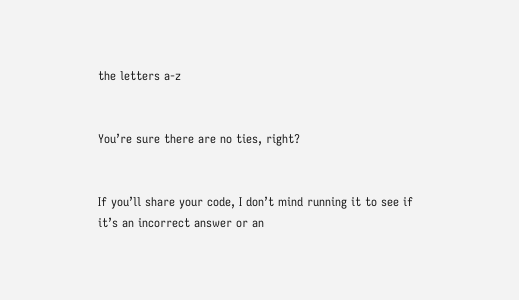the letters a-z


You’re sure there are no ties, right?


If you’ll share your code, I don’t mind running it to see if it’s an incorrect answer or an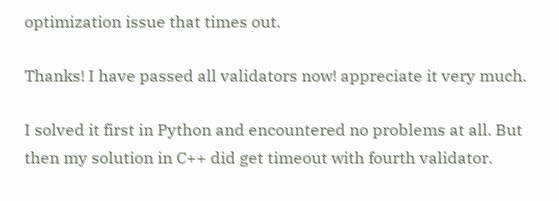optimization issue that times out.

Thanks! I have passed all validators now! appreciate it very much.

I solved it first in Python and encountered no problems at all. But then my solution in C++ did get timeout with fourth validator.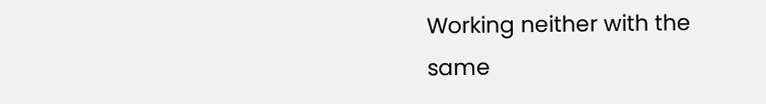Working neither with the same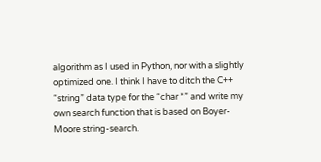algorithm as I used in Python, nor with a slightly optimized one. I think I have to ditch the C++ “string” data type for the “char *” and write my own search function that is based on Boyer-Moore string-search.